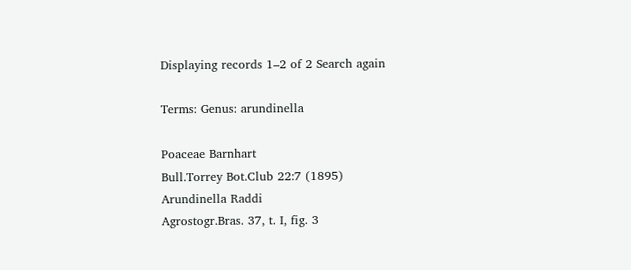Displaying records 1–2 of 2 Search again

Terms: Genus: arundinella

Poaceae Barnhart
Bull.Torrey Bot.Club 22:7 (1895)
Arundinella Raddi
Agrostogr.Bras. 37, t. I, fig. 3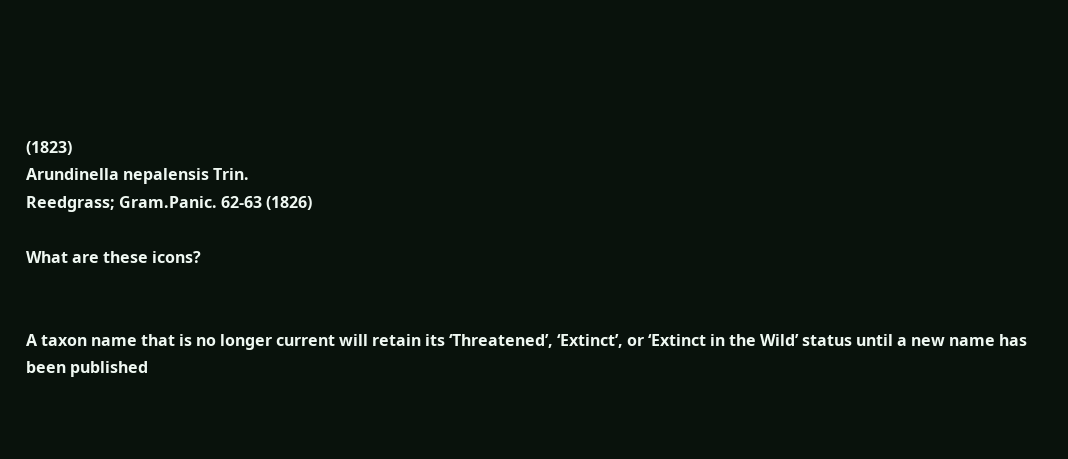(1823)
Arundinella nepalensis Trin.
Reedgrass; Gram.Panic. 62-63 (1826)

What are these icons?


A taxon name that is no longer current will retain its ‘Threatened’, ‘Extinct’, or ‘Extinct in the Wild’ status until a new name has been published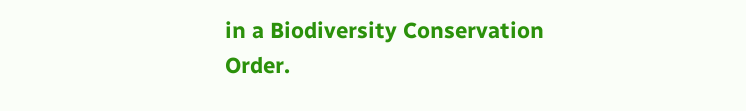in a Biodiversity Conservation Order.